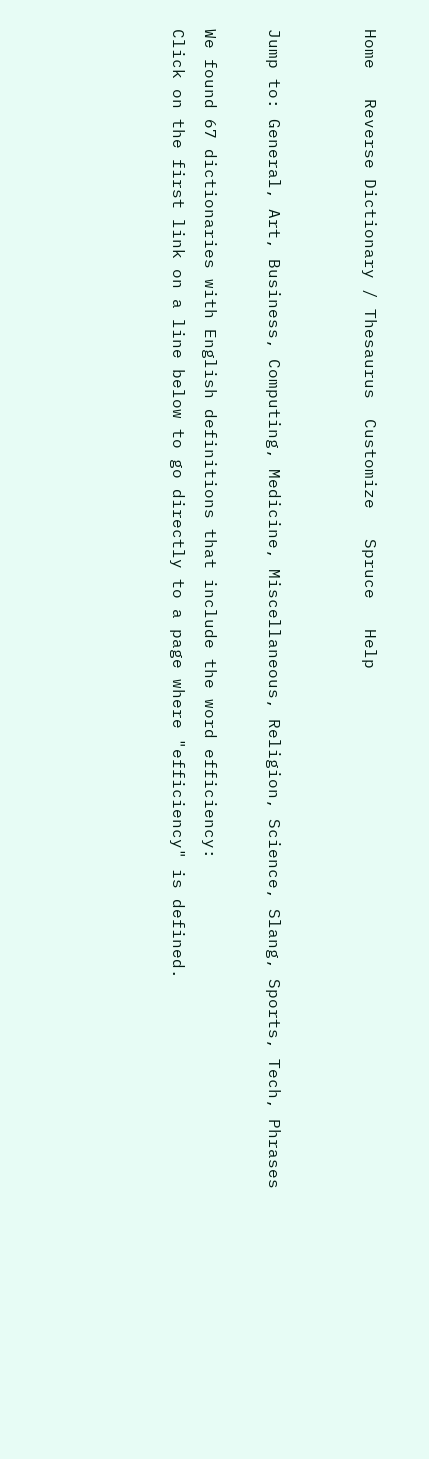Home   Reverse Dictionary / Thesaurus  Customize   Spruce   Help


Jump to: General, Art, Business, Computing, Medicine, Miscellaneous, Religion, Science, Slang, Sports, Tech, Phrases

We found 67 dictionaries with English definitions that include the word efficiency:
Click on the first link on a line below to go directly to a page where "efficiency" is defined.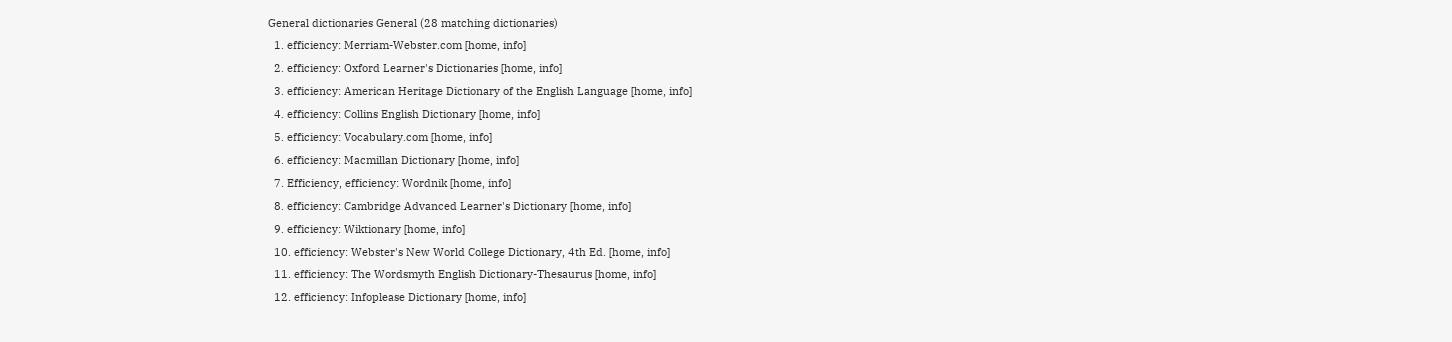General dictionaries General (28 matching dictionaries)
  1. efficiency: Merriam-Webster.com [home, info]
  2. efficiency: Oxford Learner's Dictionaries [home, info]
  3. efficiency: American Heritage Dictionary of the English Language [home, info]
  4. efficiency: Collins English Dictionary [home, info]
  5. efficiency: Vocabulary.com [home, info]
  6. efficiency: Macmillan Dictionary [home, info]
  7. Efficiency, efficiency: Wordnik [home, info]
  8. efficiency: Cambridge Advanced Learner's Dictionary [home, info]
  9. efficiency: Wiktionary [home, info]
  10. efficiency: Webster's New World College Dictionary, 4th Ed. [home, info]
  11. efficiency: The Wordsmyth English Dictionary-Thesaurus [home, info]
  12. efficiency: Infoplease Dictionary [home, info]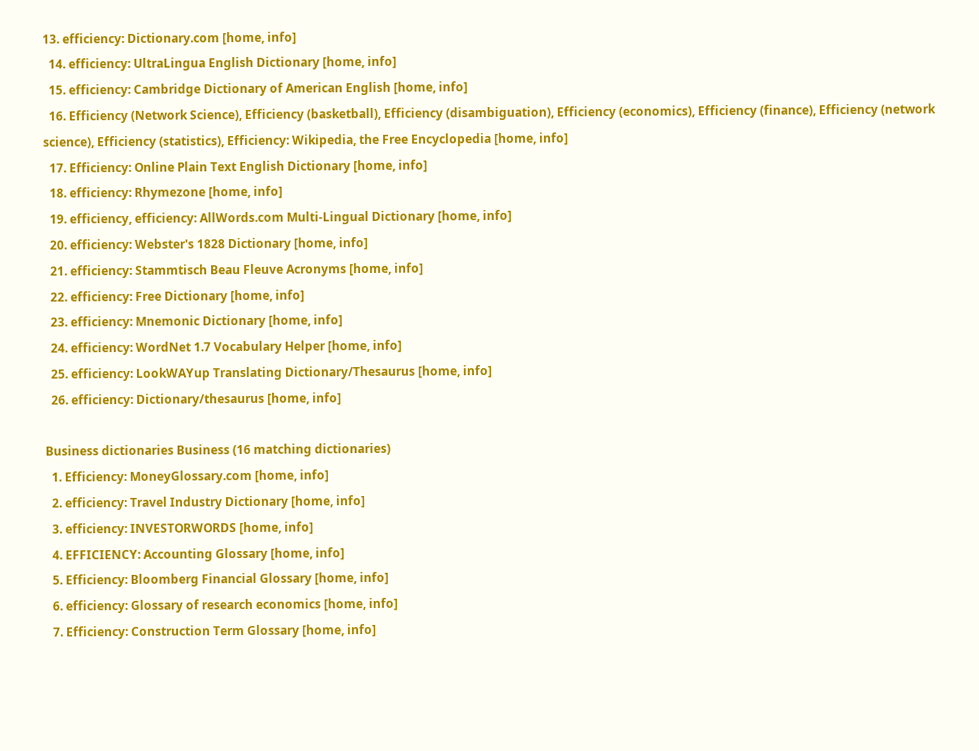13. efficiency: Dictionary.com [home, info]
  14. efficiency: UltraLingua English Dictionary [home, info]
  15. efficiency: Cambridge Dictionary of American English [home, info]
  16. Efficiency (Network Science), Efficiency (basketball), Efficiency (disambiguation), Efficiency (economics), Efficiency (finance), Efficiency (network science), Efficiency (statistics), Efficiency: Wikipedia, the Free Encyclopedia [home, info]
  17. Efficiency: Online Plain Text English Dictionary [home, info]
  18. efficiency: Rhymezone [home, info]
  19. efficiency, efficiency: AllWords.com Multi-Lingual Dictionary [home, info]
  20. efficiency: Webster's 1828 Dictionary [home, info]
  21. efficiency: Stammtisch Beau Fleuve Acronyms [home, info]
  22. efficiency: Free Dictionary [home, info]
  23. efficiency: Mnemonic Dictionary [home, info]
  24. efficiency: WordNet 1.7 Vocabulary Helper [home, info]
  25. efficiency: LookWAYup Translating Dictionary/Thesaurus [home, info]
  26. efficiency: Dictionary/thesaurus [home, info]

Business dictionaries Business (16 matching dictionaries)
  1. Efficiency: MoneyGlossary.com [home, info]
  2. efficiency: Travel Industry Dictionary [home, info]
  3. efficiency: INVESTORWORDS [home, info]
  4. EFFICIENCY: Accounting Glossary [home, info]
  5. Efficiency: Bloomberg Financial Glossary [home, info]
  6. efficiency: Glossary of research economics [home, info]
  7. Efficiency: Construction Term Glossary [home, info]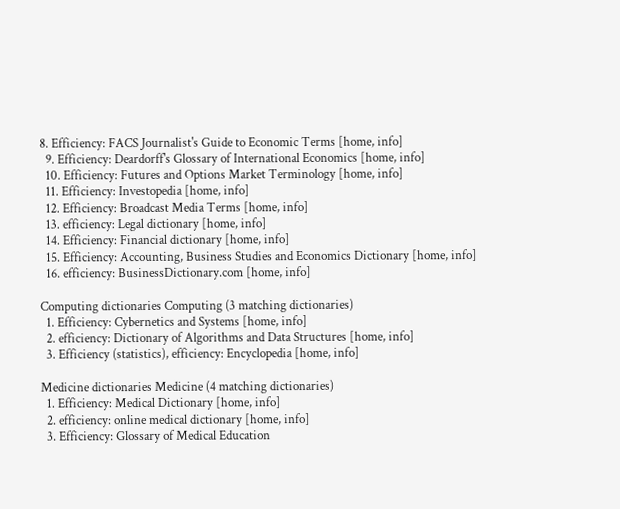8. Efficiency: FACS Journalist's Guide to Economic Terms [home, info]
  9. Efficiency: Deardorff's Glossary of International Economics [home, info]
  10. Efficiency: Futures and Options Market Terminology [home, info]
  11. Efficiency: Investopedia [home, info]
  12. Efficiency: Broadcast Media Terms [home, info]
  13. efficiency: Legal dictionary [home, info]
  14. Efficiency: Financial dictionary [home, info]
  15. Efficiency: Accounting, Business Studies and Economics Dictionary [home, info]
  16. efficiency: BusinessDictionary.com [home, info]

Computing dictionaries Computing (3 matching dictionaries)
  1. Efficiency: Cybernetics and Systems [home, info]
  2. efficiency: Dictionary of Algorithms and Data Structures [home, info]
  3. Efficiency (statistics), efficiency: Encyclopedia [home, info]

Medicine dictionaries Medicine (4 matching dictionaries)
  1. Efficiency: Medical Dictionary [home, info]
  2. efficiency: online medical dictionary [home, info]
  3. Efficiency: Glossary of Medical Education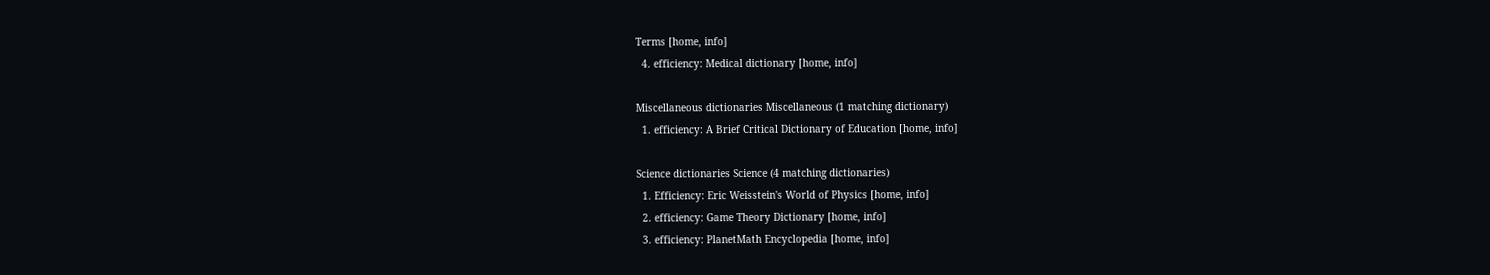Terms [home, info]
  4. efficiency: Medical dictionary [home, info]

Miscellaneous dictionaries Miscellaneous (1 matching dictionary)
  1. efficiency: A Brief Critical Dictionary of Education [home, info]

Science dictionaries Science (4 matching dictionaries)
  1. Efficiency: Eric Weisstein's World of Physics [home, info]
  2. efficiency: Game Theory Dictionary [home, info]
  3. efficiency: PlanetMath Encyclopedia [home, info]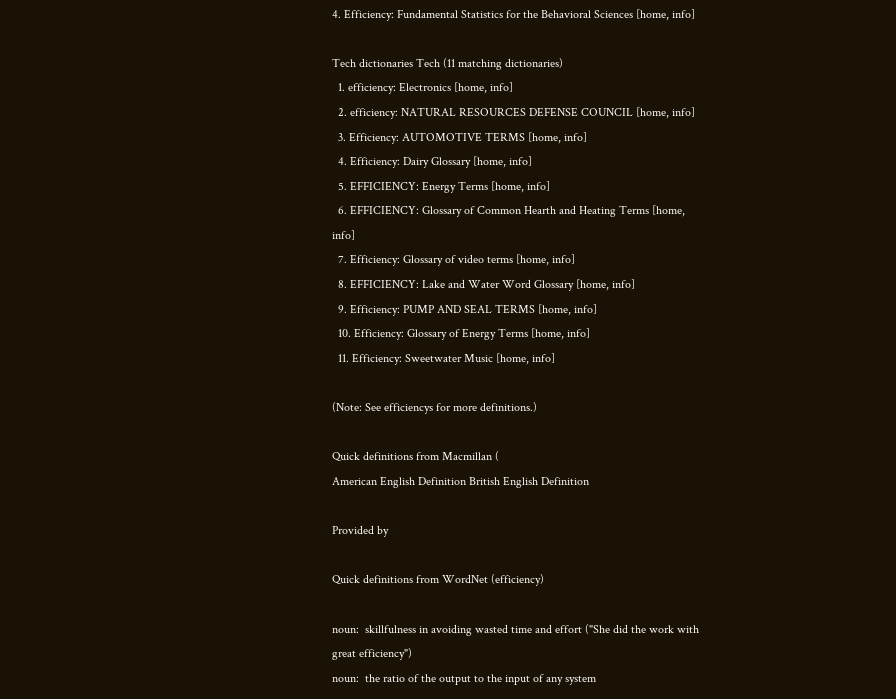4. Efficiency: Fundamental Statistics for the Behavioral Sciences [home, info]

Tech dictionaries Tech (11 matching dictionaries)
  1. efficiency: Electronics [home, info]
  2. efficiency: NATURAL RESOURCES DEFENSE COUNCIL [home, info]
  3. Efficiency: AUTOMOTIVE TERMS [home, info]
  4. Efficiency: Dairy Glossary [home, info]
  5. EFFICIENCY: Energy Terms [home, info]
  6. EFFICIENCY: Glossary of Common Hearth and Heating Terms [home, info]
  7. Efficiency: Glossary of video terms [home, info]
  8. EFFICIENCY: Lake and Water Word Glossary [home, info]
  9. Efficiency: PUMP AND SEAL TERMS [home, info]
  10. Efficiency: Glossary of Energy Terms [home, info]
  11. Efficiency: Sweetwater Music [home, info]

(Note: See efficiencys for more definitions.)

Quick definitions from Macmillan (
American English Definition British English Definition

Provided by

Quick definitions from WordNet (efficiency)

noun:  skillfulness in avoiding wasted time and effort ("She did the work with great efficiency")
noun:  the ratio of the output to the input of any system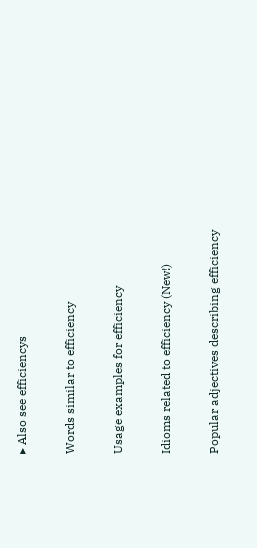▸ Also see efficiencys

Words similar to efficiency

Usage examples for efficiency

Idioms related to efficiency (New!)

Popular adjectives describing efficiency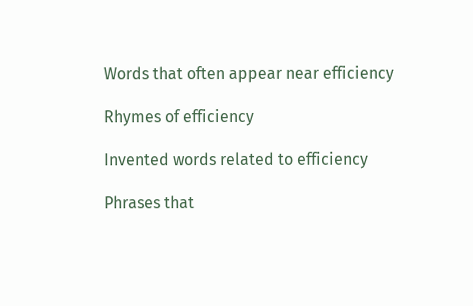Words that often appear near efficiency

Rhymes of efficiency

Invented words related to efficiency

Phrases that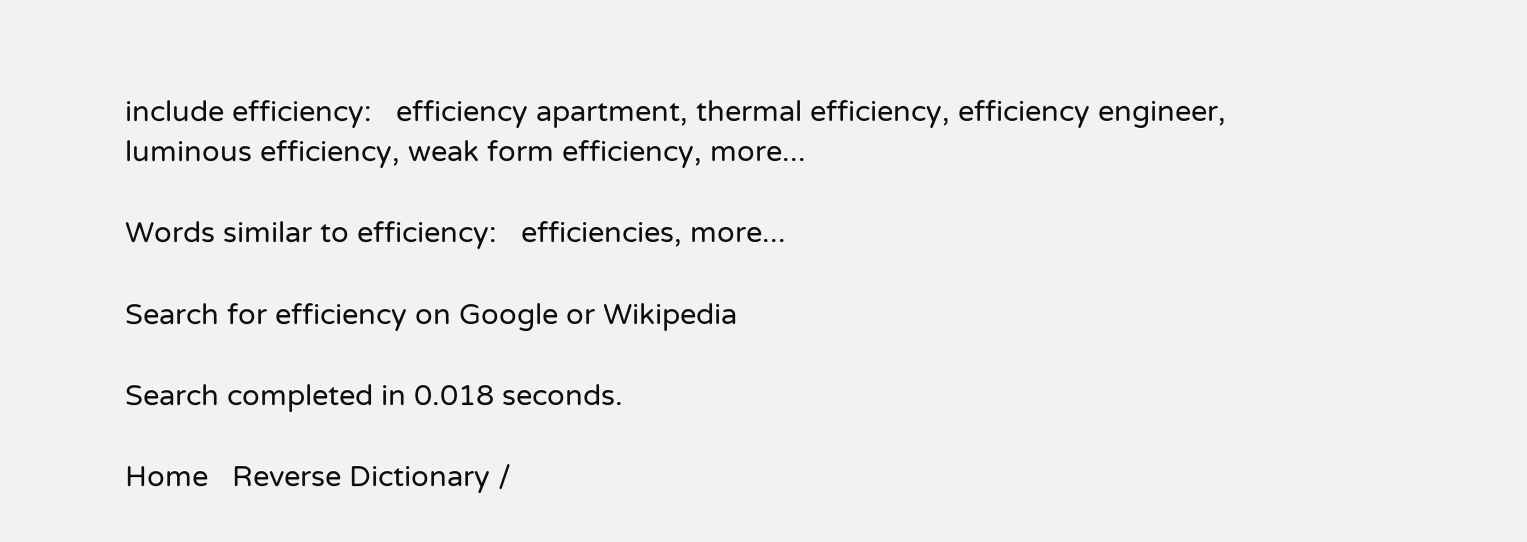include efficiency:   efficiency apartment, thermal efficiency, efficiency engineer, luminous efficiency, weak form efficiency, more...

Words similar to efficiency:   efficiencies, more...

Search for efficiency on Google or Wikipedia

Search completed in 0.018 seconds.

Home   Reverse Dictionary /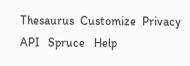Thesaurus  Customize  Privacy   API   Spruce   Help